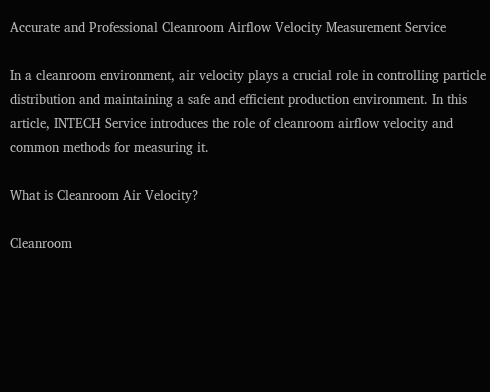Accurate and Professional Cleanroom Airflow Velocity Measurement Service

In a cleanroom environment, air velocity plays a crucial role in controlling particle distribution and maintaining a safe and efficient production environment. In this article, INTECH Service introduces the role of cleanroom airflow velocity and common methods for measuring it.

What is Cleanroom Air Velocity?

Cleanroom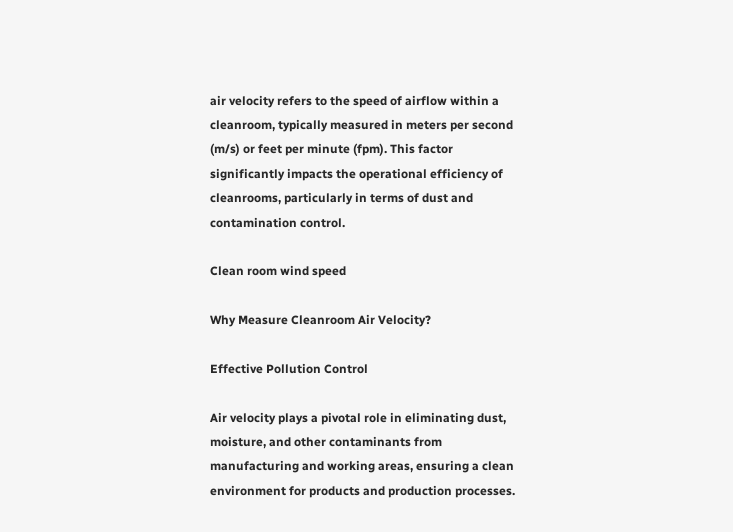air velocity refers to the speed of airflow within a cleanroom, typically measured in meters per second (m/s) or feet per minute (fpm). This factor significantly impacts the operational efficiency of cleanrooms, particularly in terms of dust and contamination control.

Clean room wind speed

Why Measure Cleanroom Air Velocity?

Effective Pollution Control

Air velocity plays a pivotal role in eliminating dust, moisture, and other contaminants from manufacturing and working areas, ensuring a clean environment for products and production processes.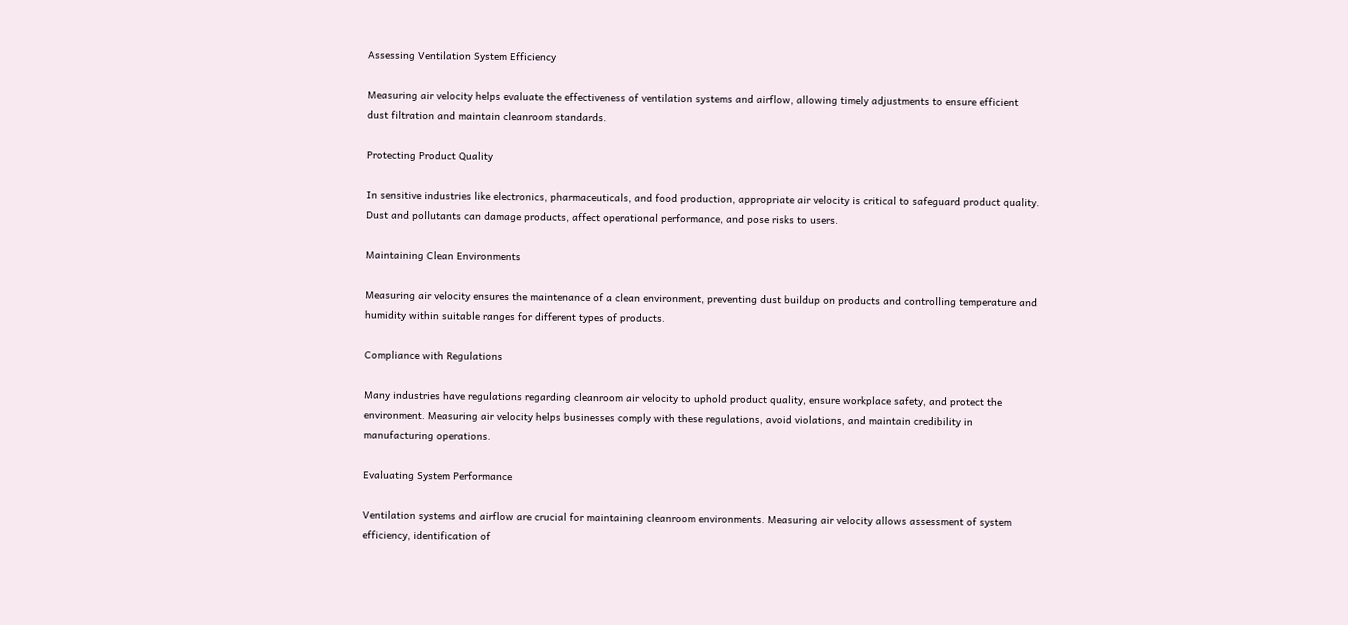Assessing Ventilation System Efficiency

Measuring air velocity helps evaluate the effectiveness of ventilation systems and airflow, allowing timely adjustments to ensure efficient dust filtration and maintain cleanroom standards.

Protecting Product Quality

In sensitive industries like electronics, pharmaceuticals, and food production, appropriate air velocity is critical to safeguard product quality. Dust and pollutants can damage products, affect operational performance, and pose risks to users.

Maintaining Clean Environments

Measuring air velocity ensures the maintenance of a clean environment, preventing dust buildup on products and controlling temperature and humidity within suitable ranges for different types of products.

Compliance with Regulations

Many industries have regulations regarding cleanroom air velocity to uphold product quality, ensure workplace safety, and protect the environment. Measuring air velocity helps businesses comply with these regulations, avoid violations, and maintain credibility in manufacturing operations.

Evaluating System Performance

Ventilation systems and airflow are crucial for maintaining cleanroom environments. Measuring air velocity allows assessment of system efficiency, identification of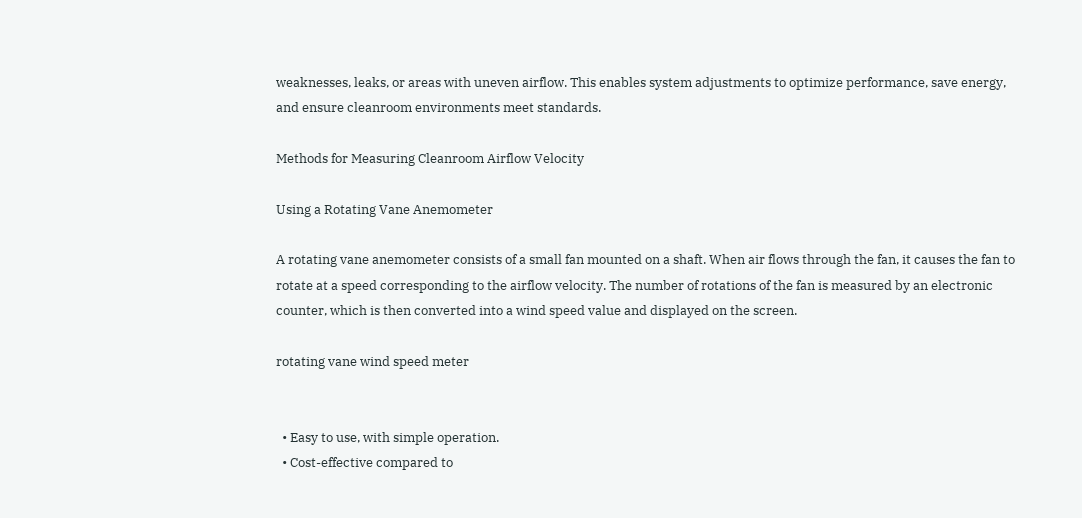weaknesses, leaks, or areas with uneven airflow. This enables system adjustments to optimize performance, save energy, and ensure cleanroom environments meet standards.

Methods for Measuring Cleanroom Airflow Velocity

Using a Rotating Vane Anemometer

A rotating vane anemometer consists of a small fan mounted on a shaft. When air flows through the fan, it causes the fan to rotate at a speed corresponding to the airflow velocity. The number of rotations of the fan is measured by an electronic counter, which is then converted into a wind speed value and displayed on the screen.

rotating vane wind speed meter


  • Easy to use, with simple operation.
  • Cost-effective compared to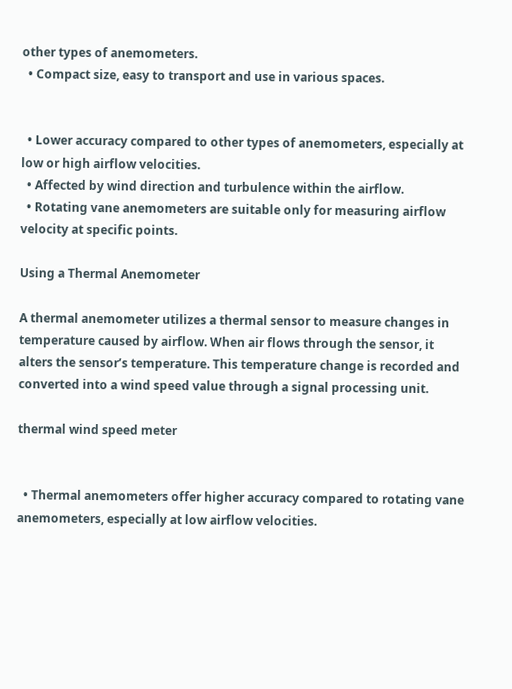other types of anemometers.
  • Compact size, easy to transport and use in various spaces.


  • Lower accuracy compared to other types of anemometers, especially at low or high airflow velocities.
  • Affected by wind direction and turbulence within the airflow.
  • Rotating vane anemometers are suitable only for measuring airflow velocity at specific points.

Using a Thermal Anemometer

A thermal anemometer utilizes a thermal sensor to measure changes in temperature caused by airflow. When air flows through the sensor, it alters the sensor’s temperature. This temperature change is recorded and converted into a wind speed value through a signal processing unit.

thermal wind speed meter


  • Thermal anemometers offer higher accuracy compared to rotating vane anemometers, especially at low airflow velocities.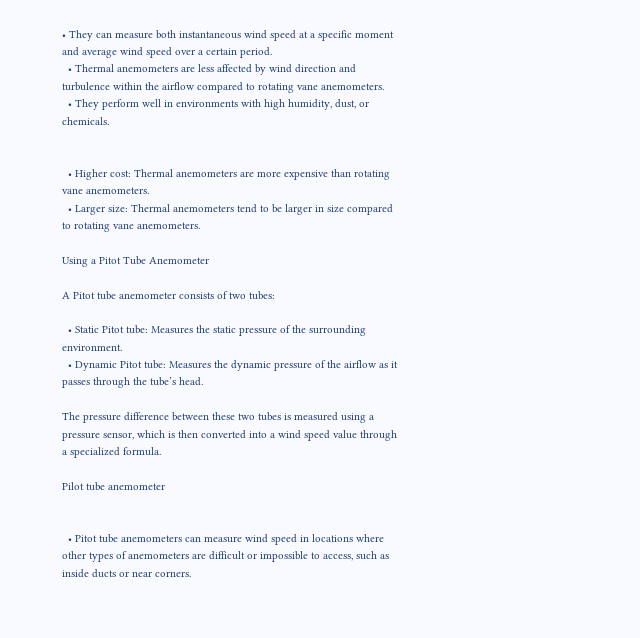• They can measure both instantaneous wind speed at a specific moment and average wind speed over a certain period.
  • Thermal anemometers are less affected by wind direction and turbulence within the airflow compared to rotating vane anemometers.
  • They perform well in environments with high humidity, dust, or chemicals.


  • Higher cost: Thermal anemometers are more expensive than rotating vane anemometers.
  • Larger size: Thermal anemometers tend to be larger in size compared to rotating vane anemometers.

Using a Pitot Tube Anemometer

A Pitot tube anemometer consists of two tubes:

  • Static Pitot tube: Measures the static pressure of the surrounding environment.
  • Dynamic Pitot tube: Measures the dynamic pressure of the airflow as it passes through the tube’s head.

The pressure difference between these two tubes is measured using a pressure sensor, which is then converted into a wind speed value through a specialized formula.

Pilot tube anemometer


  • Pitot tube anemometers can measure wind speed in locations where other types of anemometers are difficult or impossible to access, such as inside ducts or near corners.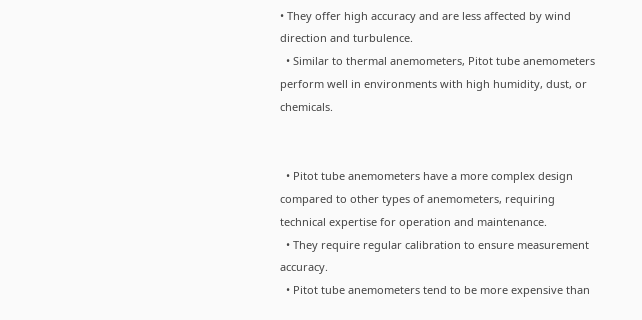• They offer high accuracy and are less affected by wind direction and turbulence.
  • Similar to thermal anemometers, Pitot tube anemometers perform well in environments with high humidity, dust, or chemicals.


  • Pitot tube anemometers have a more complex design compared to other types of anemometers, requiring technical expertise for operation and maintenance.
  • They require regular calibration to ensure measurement accuracy.
  • Pitot tube anemometers tend to be more expensive than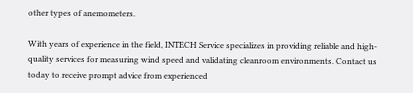other types of anemometers.

With years of experience in the field, INTECH Service specializes in providing reliable and high-quality services for measuring wind speed and validating cleanroom environments. Contact us today to receive prompt advice from experienced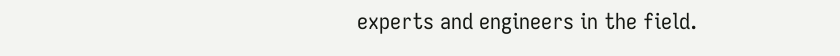experts and engineers in the field.